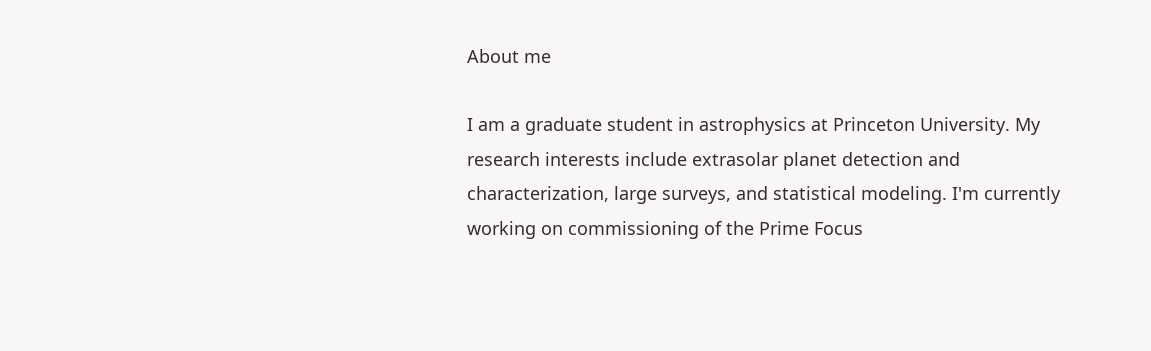About me

I am a graduate student in astrophysics at Princeton University. My research interests include extrasolar planet detection and characterization, large surveys, and statistical modeling. I'm currently working on commissioning of the Prime Focus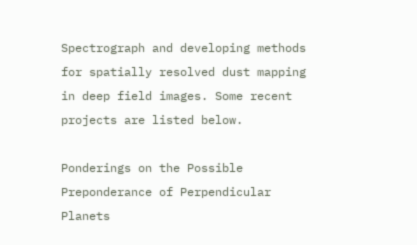Spectrograph and developing methods for spatially resolved dust mapping in deep field images. Some recent projects are listed below.

Ponderings on the Possible Preponderance of Perpendicular Planets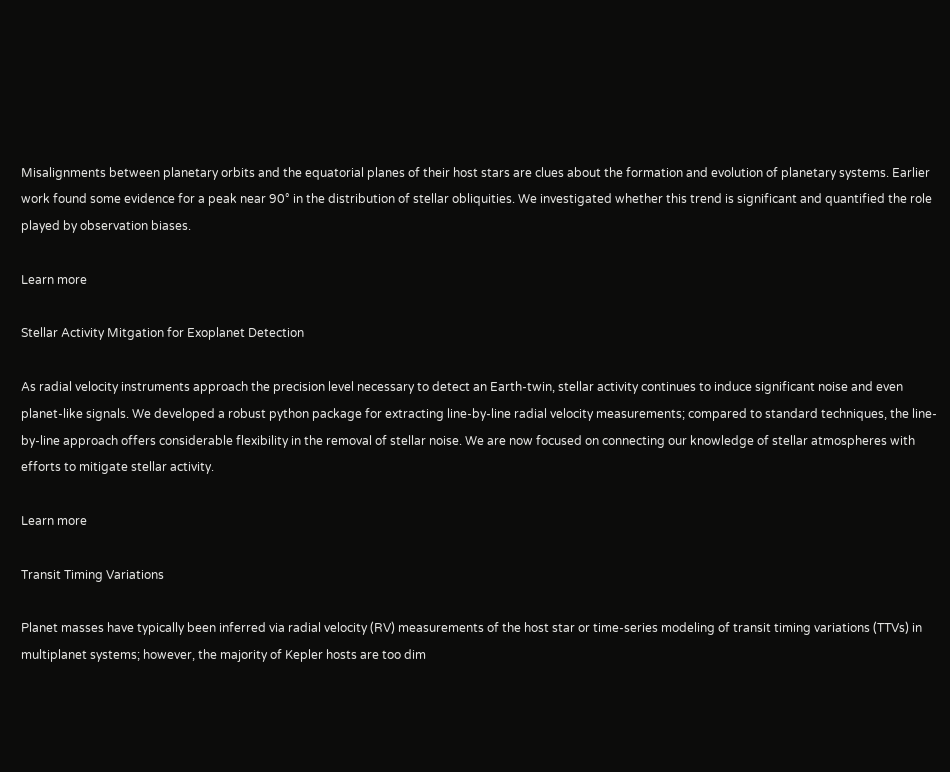Misalignments between planetary orbits and the equatorial planes of their host stars are clues about the formation and evolution of planetary systems. Earlier work found some evidence for a peak near 90° in the distribution of stellar obliquities. We investigated whether this trend is significant and quantified the role played by observation biases.

Learn more

Stellar Activity Mitgation for Exoplanet Detection

As radial velocity instruments approach the precision level necessary to detect an Earth-twin, stellar activity continues to induce significant noise and even planet-like signals. We developed a robust python package for extracting line-by-line radial velocity measurements; compared to standard techniques, the line-by-line approach offers considerable flexibility in the removal of stellar noise. We are now focused on connecting our knowledge of stellar atmospheres with efforts to mitigate stellar activity.

Learn more

Transit Timing Variations

Planet masses have typically been inferred via radial velocity (RV) measurements of the host star or time-series modeling of transit timing variations (TTVs) in multiplanet systems; however, the majority of Kepler hosts are too dim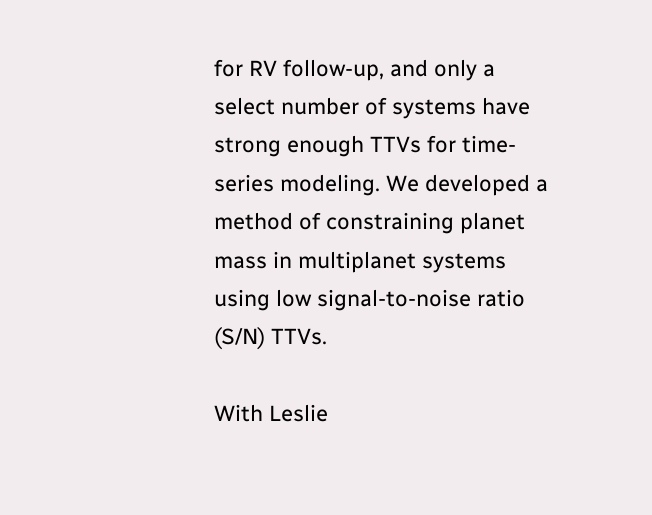for RV follow-up, and only a select number of systems have strong enough TTVs for time-series modeling. We developed a method of constraining planet mass in multiplanet systems using low signal-to-noise ratio (S/N) TTVs.

With Leslie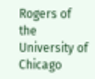Rogers of the University of Chicago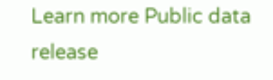Learn more Public data release